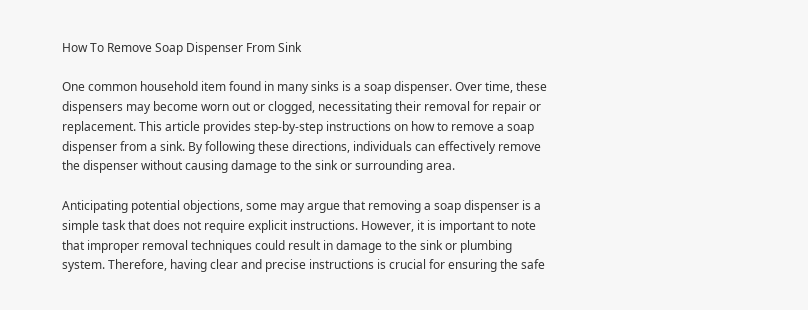How To Remove Soap Dispenser From Sink

One common household item found in many sinks is a soap dispenser. Over time, these dispensers may become worn out or clogged, necessitating their removal for repair or replacement. This article provides step-by-step instructions on how to remove a soap dispenser from a sink. By following these directions, individuals can effectively remove the dispenser without causing damage to the sink or surrounding area.

Anticipating potential objections, some may argue that removing a soap dispenser is a simple task that does not require explicit instructions. However, it is important to note that improper removal techniques could result in damage to the sink or plumbing system. Therefore, having clear and precise instructions is crucial for ensuring the safe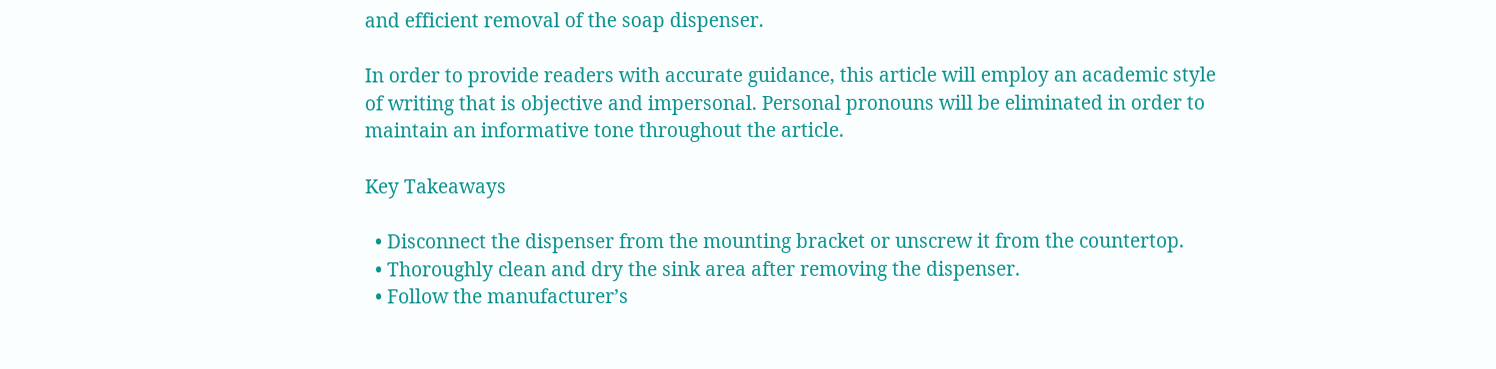and efficient removal of the soap dispenser.

In order to provide readers with accurate guidance, this article will employ an academic style of writing that is objective and impersonal. Personal pronouns will be eliminated in order to maintain an informative tone throughout the article.

Key Takeaways

  • Disconnect the dispenser from the mounting bracket or unscrew it from the countertop.
  • Thoroughly clean and dry the sink area after removing the dispenser.
  • Follow the manufacturer’s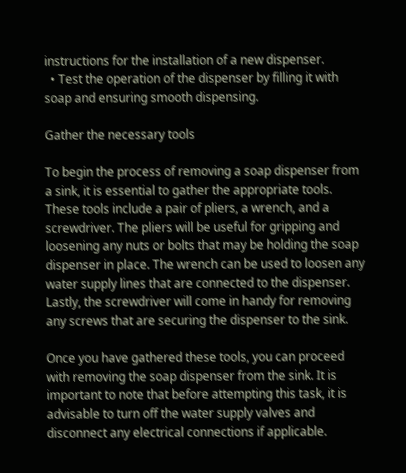instructions for the installation of a new dispenser.
  • Test the operation of the dispenser by filling it with soap and ensuring smooth dispensing.

Gather the necessary tools

To begin the process of removing a soap dispenser from a sink, it is essential to gather the appropriate tools. These tools include a pair of pliers, a wrench, and a screwdriver. The pliers will be useful for gripping and loosening any nuts or bolts that may be holding the soap dispenser in place. The wrench can be used to loosen any water supply lines that are connected to the dispenser. Lastly, the screwdriver will come in handy for removing any screws that are securing the dispenser to the sink.

Once you have gathered these tools, you can proceed with removing the soap dispenser from the sink. It is important to note that before attempting this task, it is advisable to turn off the water supply valves and disconnect any electrical connections if applicable.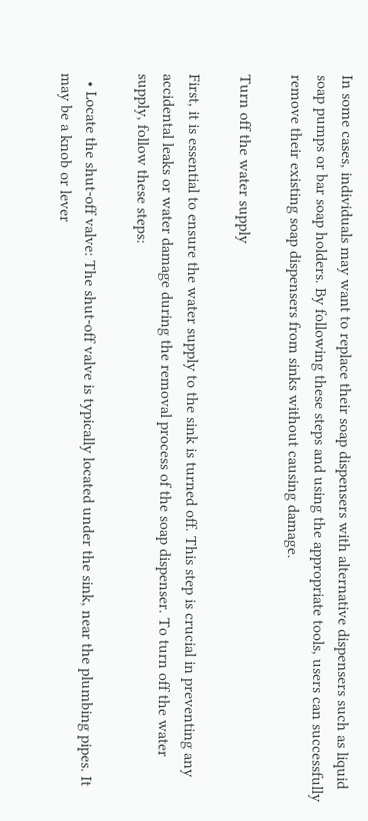In some cases, individuals may want to replace their soap dispensers with alternative dispensers such as liquid soap pumps or bar soap holders. By following these steps and using the appropriate tools, users can successfully remove their existing soap dispensers from sinks without causing damage.

Turn off the water supply

First, it is essential to ensure the water supply to the sink is turned off. This step is crucial in preventing any accidental leaks or water damage during the removal process of the soap dispenser. To turn off the water supply, follow these steps:

  • Locate the shut-off valve: The shut-off valve is typically located under the sink, near the plumbing pipes. It may be a knob or lever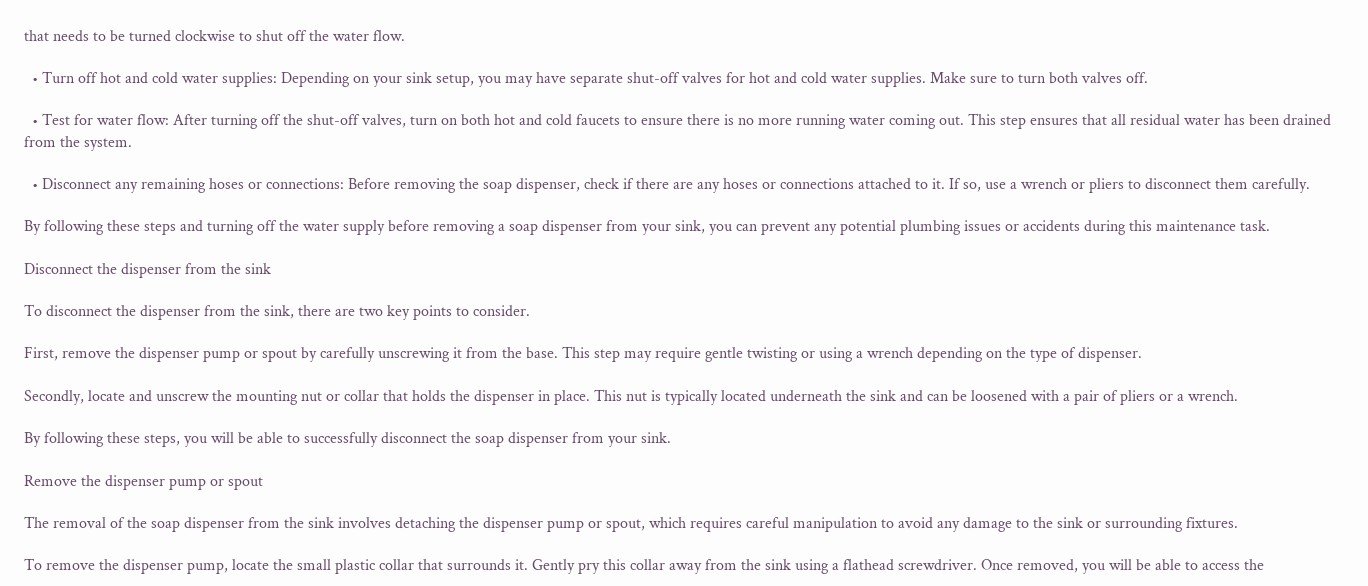that needs to be turned clockwise to shut off the water flow.

  • Turn off hot and cold water supplies: Depending on your sink setup, you may have separate shut-off valves for hot and cold water supplies. Make sure to turn both valves off.

  • Test for water flow: After turning off the shut-off valves, turn on both hot and cold faucets to ensure there is no more running water coming out. This step ensures that all residual water has been drained from the system.

  • Disconnect any remaining hoses or connections: Before removing the soap dispenser, check if there are any hoses or connections attached to it. If so, use a wrench or pliers to disconnect them carefully.

By following these steps and turning off the water supply before removing a soap dispenser from your sink, you can prevent any potential plumbing issues or accidents during this maintenance task.

Disconnect the dispenser from the sink

To disconnect the dispenser from the sink, there are two key points to consider.

First, remove the dispenser pump or spout by carefully unscrewing it from the base. This step may require gentle twisting or using a wrench depending on the type of dispenser.

Secondly, locate and unscrew the mounting nut or collar that holds the dispenser in place. This nut is typically located underneath the sink and can be loosened with a pair of pliers or a wrench.

By following these steps, you will be able to successfully disconnect the soap dispenser from your sink.

Remove the dispenser pump or spout

The removal of the soap dispenser from the sink involves detaching the dispenser pump or spout, which requires careful manipulation to avoid any damage to the sink or surrounding fixtures.

To remove the dispenser pump, locate the small plastic collar that surrounds it. Gently pry this collar away from the sink using a flathead screwdriver. Once removed, you will be able to access the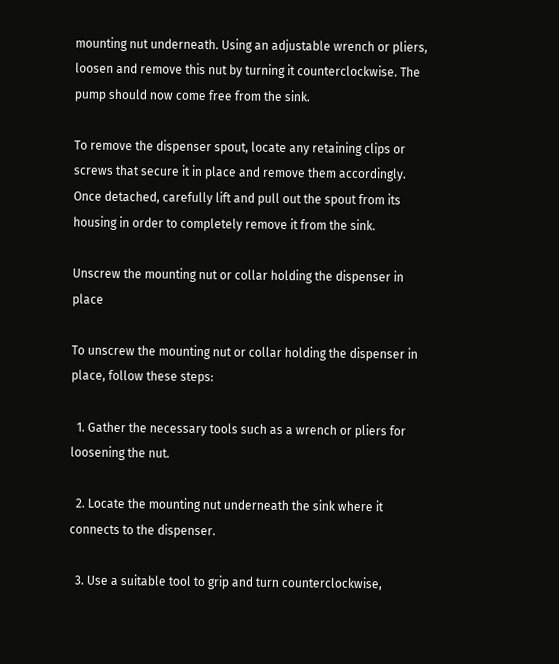mounting nut underneath. Using an adjustable wrench or pliers, loosen and remove this nut by turning it counterclockwise. The pump should now come free from the sink.

To remove the dispenser spout, locate any retaining clips or screws that secure it in place and remove them accordingly. Once detached, carefully lift and pull out the spout from its housing in order to completely remove it from the sink.

Unscrew the mounting nut or collar holding the dispenser in place

To unscrew the mounting nut or collar holding the dispenser in place, follow these steps:

  1. Gather the necessary tools such as a wrench or pliers for loosening the nut.

  2. Locate the mounting nut underneath the sink where it connects to the dispenser.

  3. Use a suitable tool to grip and turn counterclockwise,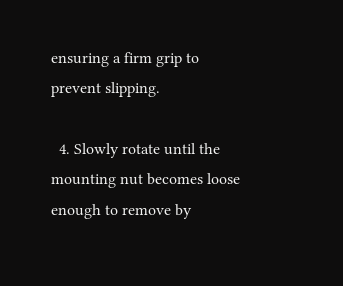ensuring a firm grip to prevent slipping.

  4. Slowly rotate until the mounting nut becomes loose enough to remove by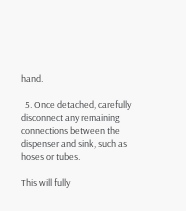hand.

  5. Once detached, carefully disconnect any remaining connections between the dispenser and sink, such as hoses or tubes.

This will fully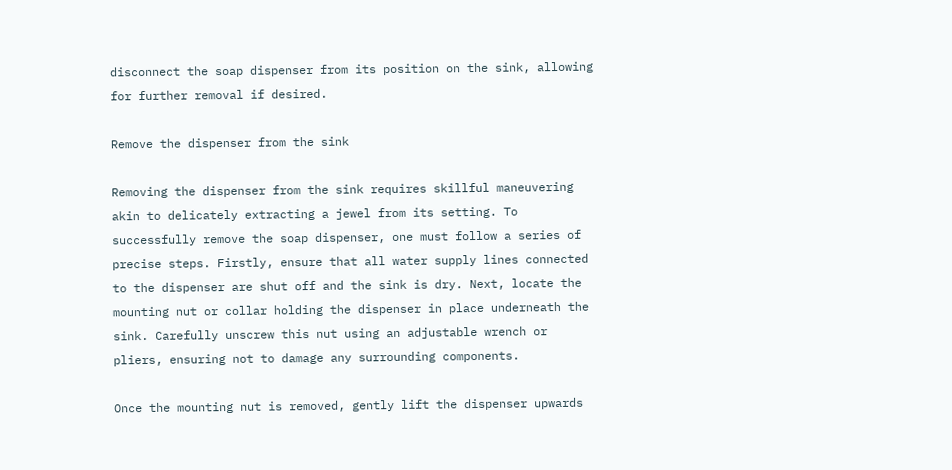disconnect the soap dispenser from its position on the sink, allowing for further removal if desired.

Remove the dispenser from the sink

Removing the dispenser from the sink requires skillful maneuvering akin to delicately extracting a jewel from its setting. To successfully remove the soap dispenser, one must follow a series of precise steps. Firstly, ensure that all water supply lines connected to the dispenser are shut off and the sink is dry. Next, locate the mounting nut or collar holding the dispenser in place underneath the sink. Carefully unscrew this nut using an adjustable wrench or pliers, ensuring not to damage any surrounding components.

Once the mounting nut is removed, gently lift the dispenser upwards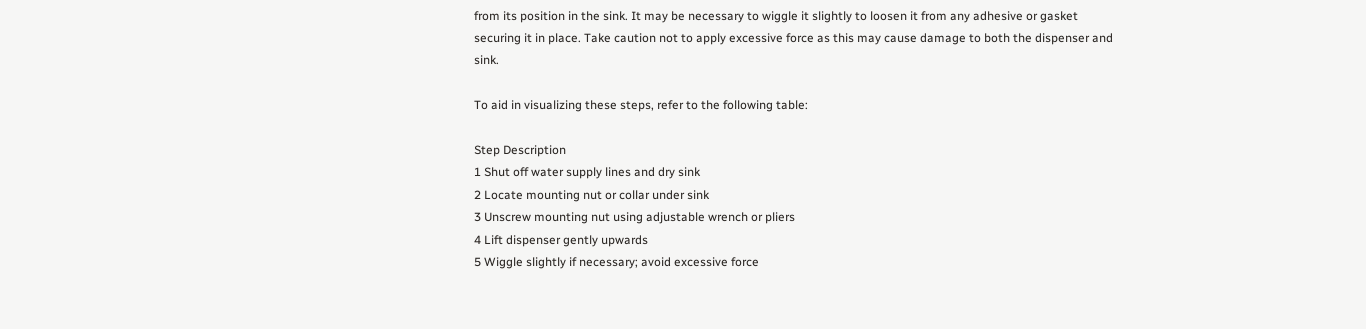from its position in the sink. It may be necessary to wiggle it slightly to loosen it from any adhesive or gasket securing it in place. Take caution not to apply excessive force as this may cause damage to both the dispenser and sink.

To aid in visualizing these steps, refer to the following table:

Step Description
1 Shut off water supply lines and dry sink
2 Locate mounting nut or collar under sink
3 Unscrew mounting nut using adjustable wrench or pliers
4 Lift dispenser gently upwards
5 Wiggle slightly if necessary; avoid excessive force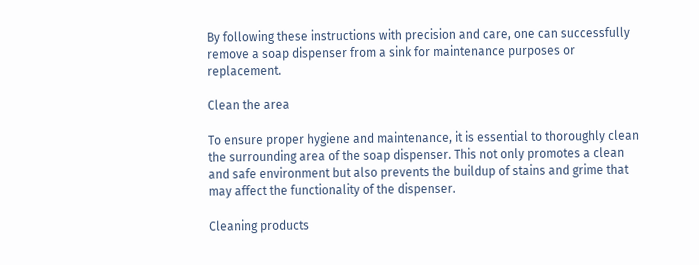By following these instructions with precision and care, one can successfully remove a soap dispenser from a sink for maintenance purposes or replacement.

Clean the area

To ensure proper hygiene and maintenance, it is essential to thoroughly clean the surrounding area of the soap dispenser. This not only promotes a clean and safe environment but also prevents the buildup of stains and grime that may affect the functionality of the dispenser.

Cleaning products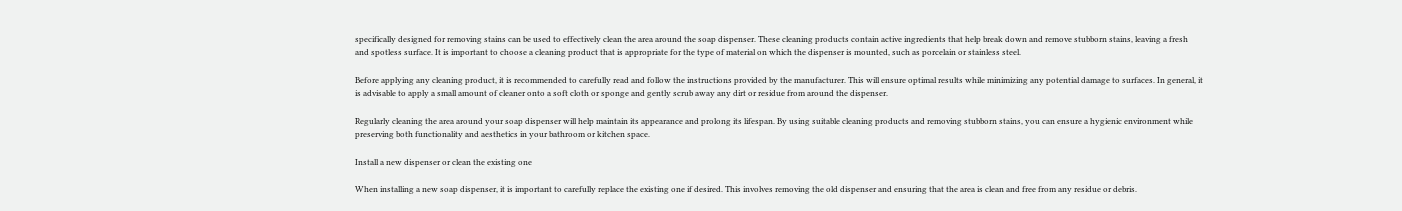specifically designed for removing stains can be used to effectively clean the area around the soap dispenser. These cleaning products contain active ingredients that help break down and remove stubborn stains, leaving a fresh and spotless surface. It is important to choose a cleaning product that is appropriate for the type of material on which the dispenser is mounted, such as porcelain or stainless steel.

Before applying any cleaning product, it is recommended to carefully read and follow the instructions provided by the manufacturer. This will ensure optimal results while minimizing any potential damage to surfaces. In general, it is advisable to apply a small amount of cleaner onto a soft cloth or sponge and gently scrub away any dirt or residue from around the dispenser.

Regularly cleaning the area around your soap dispenser will help maintain its appearance and prolong its lifespan. By using suitable cleaning products and removing stubborn stains, you can ensure a hygienic environment while preserving both functionality and aesthetics in your bathroom or kitchen space.

Install a new dispenser or clean the existing one

When installing a new soap dispenser, it is important to carefully replace the existing one if desired. This involves removing the old dispenser and ensuring that the area is clean and free from any residue or debris.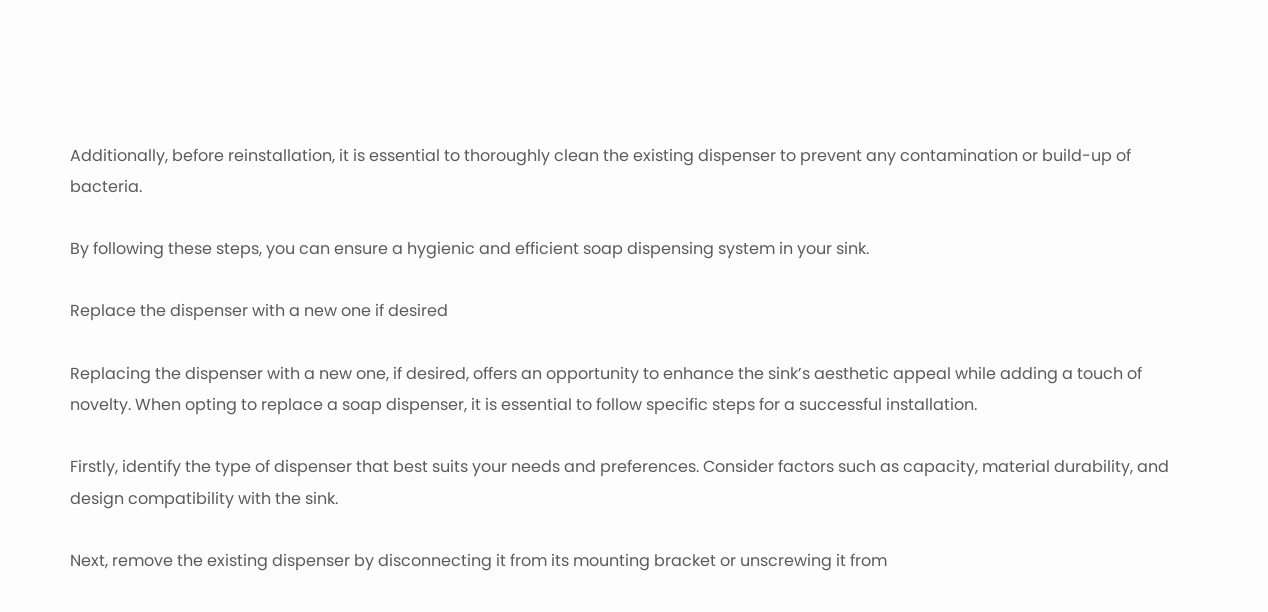Additionally, before reinstallation, it is essential to thoroughly clean the existing dispenser to prevent any contamination or build-up of bacteria.

By following these steps, you can ensure a hygienic and efficient soap dispensing system in your sink.

Replace the dispenser with a new one if desired

Replacing the dispenser with a new one, if desired, offers an opportunity to enhance the sink’s aesthetic appeal while adding a touch of novelty. When opting to replace a soap dispenser, it is essential to follow specific steps for a successful installation.

Firstly, identify the type of dispenser that best suits your needs and preferences. Consider factors such as capacity, material durability, and design compatibility with the sink.

Next, remove the existing dispenser by disconnecting it from its mounting bracket or unscrewing it from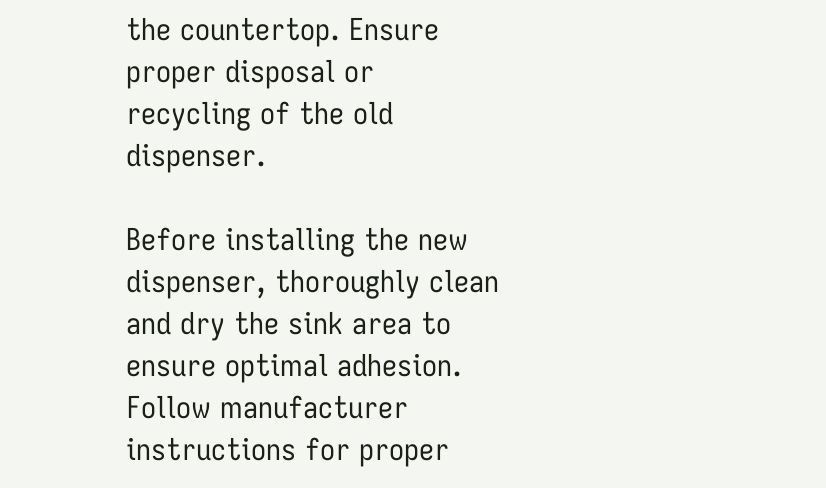the countertop. Ensure proper disposal or recycling of the old dispenser.

Before installing the new dispenser, thoroughly clean and dry the sink area to ensure optimal adhesion. Follow manufacturer instructions for proper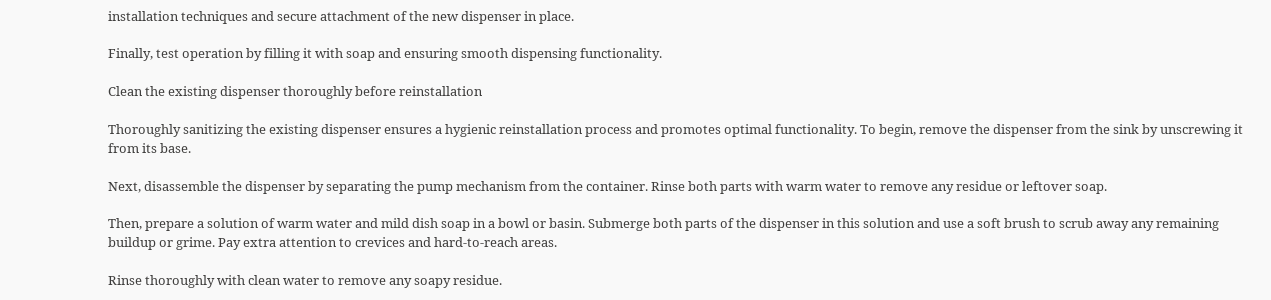installation techniques and secure attachment of the new dispenser in place.

Finally, test operation by filling it with soap and ensuring smooth dispensing functionality.

Clean the existing dispenser thoroughly before reinstallation

Thoroughly sanitizing the existing dispenser ensures a hygienic reinstallation process and promotes optimal functionality. To begin, remove the dispenser from the sink by unscrewing it from its base.

Next, disassemble the dispenser by separating the pump mechanism from the container. Rinse both parts with warm water to remove any residue or leftover soap.

Then, prepare a solution of warm water and mild dish soap in a bowl or basin. Submerge both parts of the dispenser in this solution and use a soft brush to scrub away any remaining buildup or grime. Pay extra attention to crevices and hard-to-reach areas.

Rinse thoroughly with clean water to remove any soapy residue.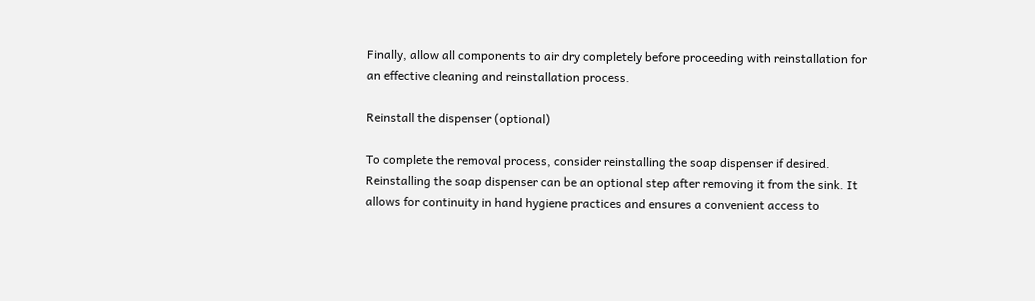Finally, allow all components to air dry completely before proceeding with reinstallation for an effective cleaning and reinstallation process.

Reinstall the dispenser (optional)

To complete the removal process, consider reinstalling the soap dispenser if desired. Reinstalling the soap dispenser can be an optional step after removing it from the sink. It allows for continuity in hand hygiene practices and ensures a convenient access to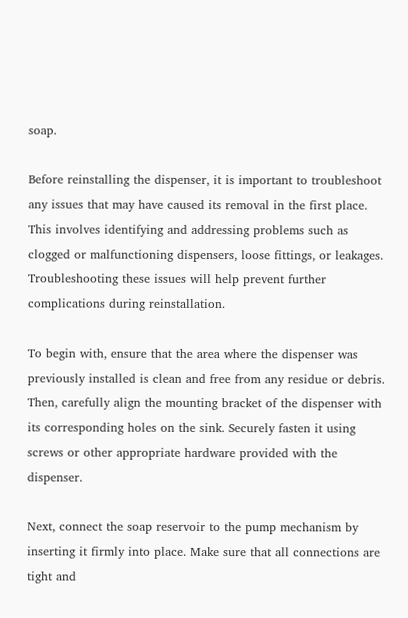soap.

Before reinstalling the dispenser, it is important to troubleshoot any issues that may have caused its removal in the first place. This involves identifying and addressing problems such as clogged or malfunctioning dispensers, loose fittings, or leakages. Troubleshooting these issues will help prevent further complications during reinstallation.

To begin with, ensure that the area where the dispenser was previously installed is clean and free from any residue or debris. Then, carefully align the mounting bracket of the dispenser with its corresponding holes on the sink. Securely fasten it using screws or other appropriate hardware provided with the dispenser.

Next, connect the soap reservoir to the pump mechanism by inserting it firmly into place. Make sure that all connections are tight and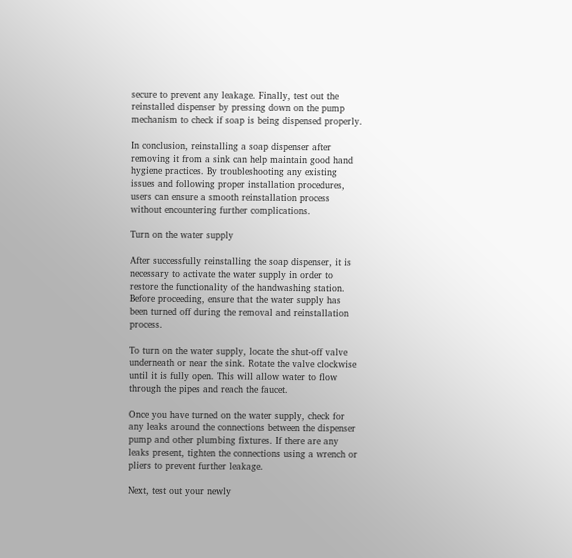secure to prevent any leakage. Finally, test out the reinstalled dispenser by pressing down on the pump mechanism to check if soap is being dispensed properly.

In conclusion, reinstalling a soap dispenser after removing it from a sink can help maintain good hand hygiene practices. By troubleshooting any existing issues and following proper installation procedures, users can ensure a smooth reinstallation process without encountering further complications.

Turn on the water supply

After successfully reinstalling the soap dispenser, it is necessary to activate the water supply in order to restore the functionality of the handwashing station. Before proceeding, ensure that the water supply has been turned off during the removal and reinstallation process.

To turn on the water supply, locate the shut-off valve underneath or near the sink. Rotate the valve clockwise until it is fully open. This will allow water to flow through the pipes and reach the faucet.

Once you have turned on the water supply, check for any leaks around the connections between the dispenser pump and other plumbing fixtures. If there are any leaks present, tighten the connections using a wrench or pliers to prevent further leakage.

Next, test out your newly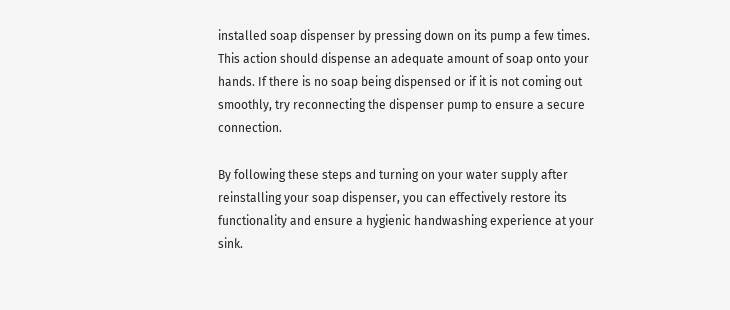installed soap dispenser by pressing down on its pump a few times. This action should dispense an adequate amount of soap onto your hands. If there is no soap being dispensed or if it is not coming out smoothly, try reconnecting the dispenser pump to ensure a secure connection.

By following these steps and turning on your water supply after reinstalling your soap dispenser, you can effectively restore its functionality and ensure a hygienic handwashing experience at your sink.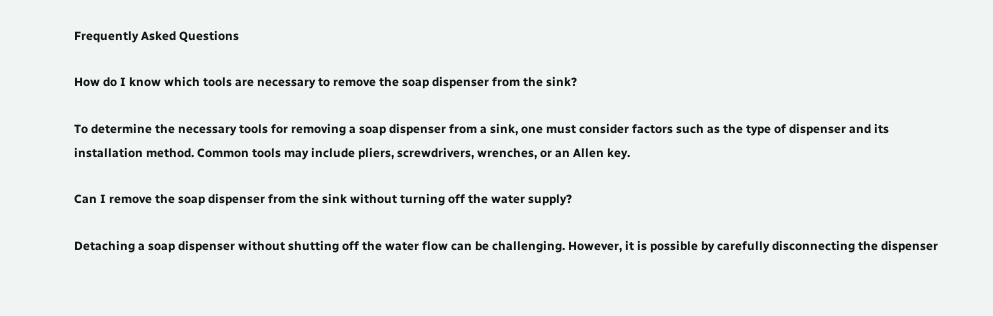Frequently Asked Questions

How do I know which tools are necessary to remove the soap dispenser from the sink?

To determine the necessary tools for removing a soap dispenser from a sink, one must consider factors such as the type of dispenser and its installation method. Common tools may include pliers, screwdrivers, wrenches, or an Allen key.

Can I remove the soap dispenser from the sink without turning off the water supply?

Detaching a soap dispenser without shutting off the water flow can be challenging. However, it is possible by carefully disconnecting the dispenser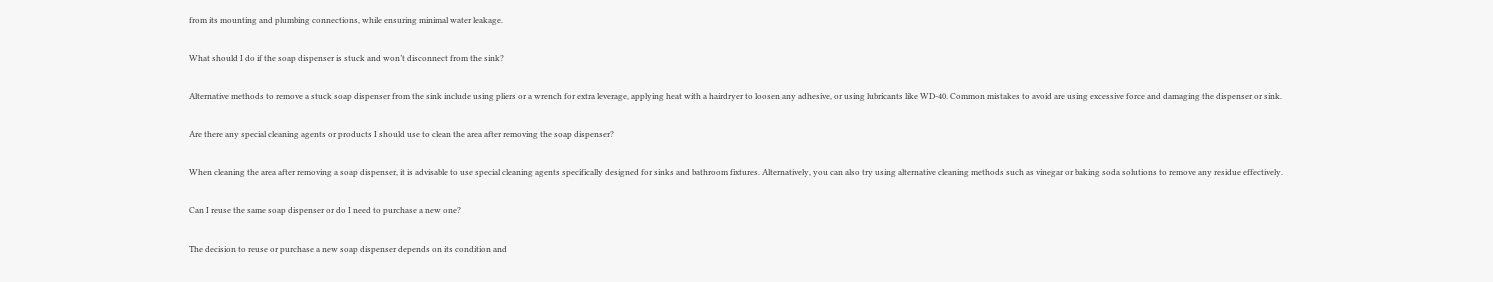from its mounting and plumbing connections, while ensuring minimal water leakage.

What should I do if the soap dispenser is stuck and won’t disconnect from the sink?

Alternative methods to remove a stuck soap dispenser from the sink include using pliers or a wrench for extra leverage, applying heat with a hairdryer to loosen any adhesive, or using lubricants like WD-40. Common mistakes to avoid are using excessive force and damaging the dispenser or sink.

Are there any special cleaning agents or products I should use to clean the area after removing the soap dispenser?

When cleaning the area after removing a soap dispenser, it is advisable to use special cleaning agents specifically designed for sinks and bathroom fixtures. Alternatively, you can also try using alternative cleaning methods such as vinegar or baking soda solutions to remove any residue effectively.

Can I reuse the same soap dispenser or do I need to purchase a new one?

The decision to reuse or purchase a new soap dispenser depends on its condition and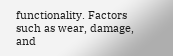functionality. Factors such as wear, damage, and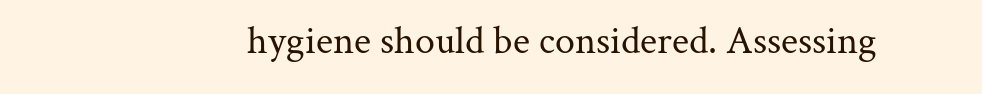hygiene should be considered. Assessing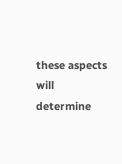these aspects will determine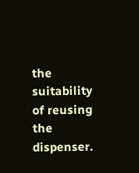the suitability of reusing the dispenser.